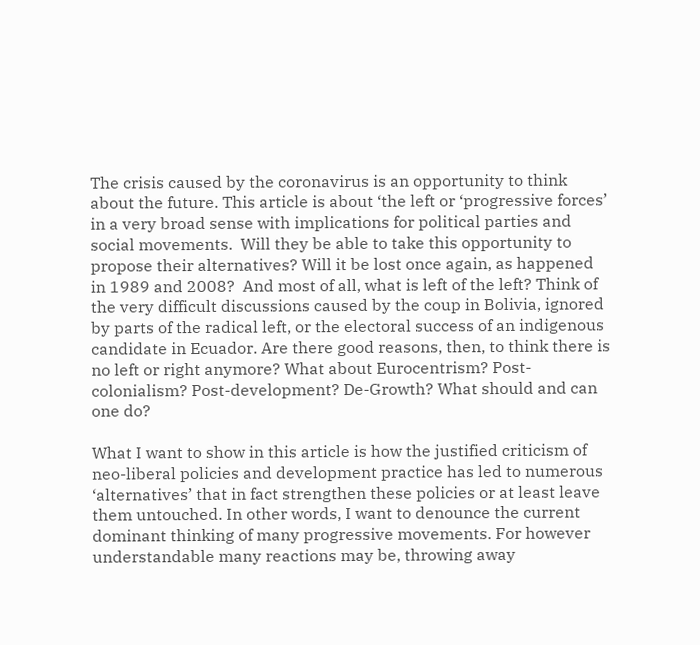The crisis caused by the coronavirus is an opportunity to think about the future. This article is about ‘the left or ‘progressive forces’ in a very broad sense with implications for political parties and social movements.  Will they be able to take this opportunity to propose their alternatives? Will it be lost once again, as happened in 1989 and 2008?  And most of all, what is left of the left? Think of the very difficult discussions caused by the coup in Bolivia, ignored by parts of the radical left, or the electoral success of an indigenous candidate in Ecuador. Are there good reasons, then, to think there is no left or right anymore? What about Eurocentrism? Post-colonialism? Post-development? De-Growth? What should and can one do?

What I want to show in this article is how the justified criticism of neo-liberal policies and development practice has led to numerous ‘alternatives’ that in fact strengthen these policies or at least leave them untouched. In other words, I want to denounce the current dominant thinking of many progressive movements. For however understandable many reactions may be, throwing away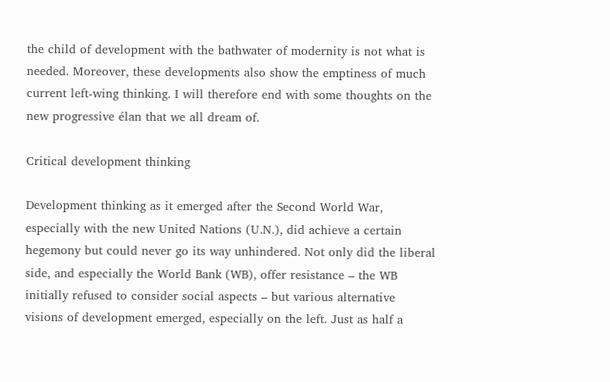the child of development with the bathwater of modernity is not what is needed. Moreover, these developments also show the emptiness of much current left-wing thinking. I will therefore end with some thoughts on the new progressive élan that we all dream of.

Critical development thinking

Development thinking as it emerged after the Second World War, especially with the new United Nations (U.N.), did achieve a certain hegemony but could never go its way unhindered. Not only did the liberal side, and especially the World Bank (WB), offer resistance – the WB initially refused to consider social aspects – but various alternative visions of development emerged, especially on the left. Just as half a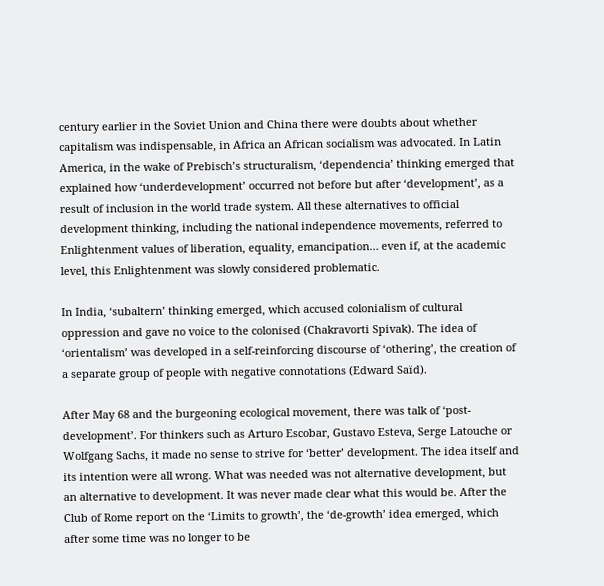century earlier in the Soviet Union and China there were doubts about whether capitalism was indispensable, in Africa an African socialism was advocated. In Latin America, in the wake of Prebisch’s structuralism, ‘dependencia’ thinking emerged that explained how ‘underdevelopment’ occurred not before but after ‘development’, as a result of inclusion in the world trade system. All these alternatives to official development thinking, including the national independence movements, referred to Enlightenment values of liberation, equality, emancipation… even if, at the academic level, this Enlightenment was slowly considered problematic.

In India, ‘subaltern’ thinking emerged, which accused colonialism of cultural oppression and gave no voice to the colonised (Chakravorti Spivak). The idea of  ‘orientalism’ was developed in a self-reinforcing discourse of ‘othering’, the creation of a separate group of people with negative connotations (Edward Saïd).

After May 68 and the burgeoning ecological movement, there was talk of ‘post-development’. For thinkers such as Arturo Escobar, Gustavo Esteva, Serge Latouche or Wolfgang Sachs, it made no sense to strive for ‘better’ development. The idea itself and its intention were all wrong. What was needed was not alternative development, but an alternative to development. It was never made clear what this would be. After the Club of Rome report on the ‘Limits to growth’, the ‘de-growth’ idea emerged, which after some time was no longer to be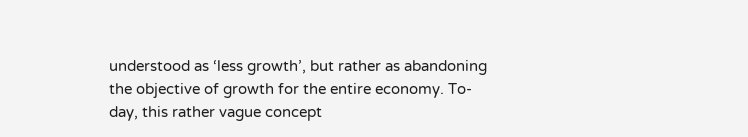understood as ‘less growth’, but rather as abandoning the objective of growth for the entire economy. To-day, this rather vague concept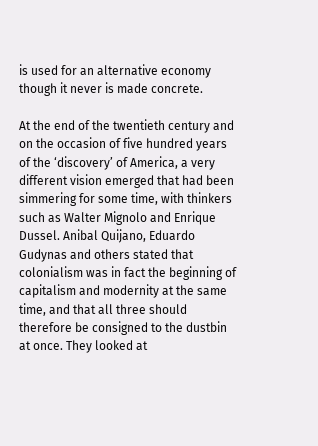is used for an alternative economy though it never is made concrete.

At the end of the twentieth century and on the occasion of five hundred years of the ‘discovery’ of America, a very different vision emerged that had been simmering for some time, with thinkers such as Walter Mignolo and Enrique Dussel. Anibal Quijano, Eduardo Gudynas and others stated that colonialism was in fact the beginning of capitalism and modernity at the same time, and that all three should therefore be consigned to the dustbin at once. They looked at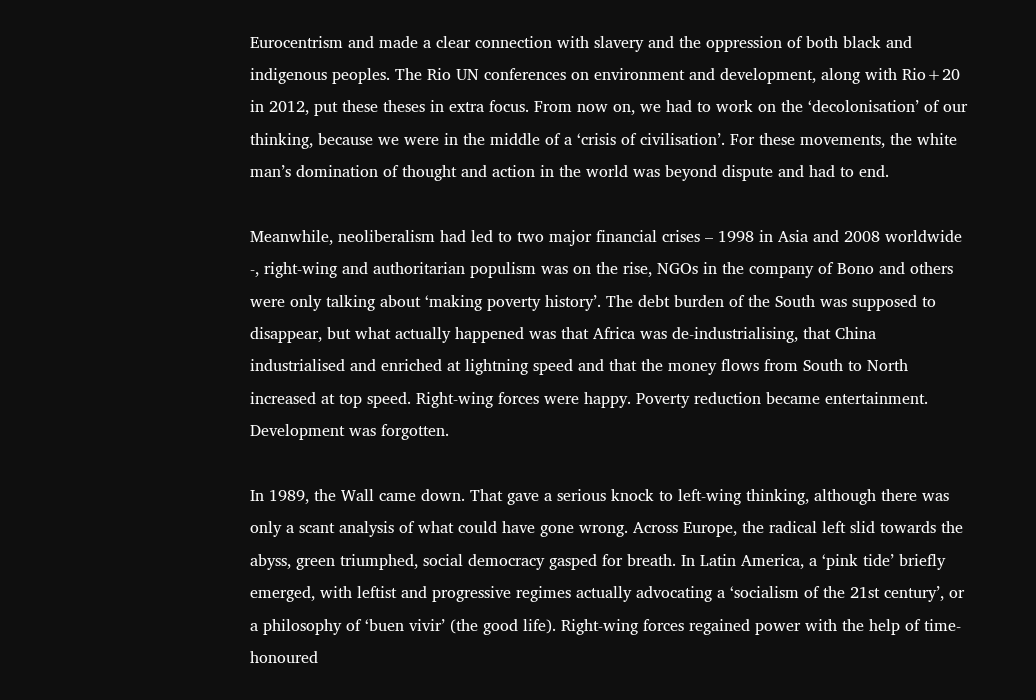Eurocentrism and made a clear connection with slavery and the oppression of both black and indigenous peoples. The Rio UN conferences on environment and development, along with Rio+20 in 2012, put these theses in extra focus. From now on, we had to work on the ‘decolonisation’ of our thinking, because we were in the middle of a ‘crisis of civilisation’. For these movements, the white man’s domination of thought and action in the world was beyond dispute and had to end.

Meanwhile, neoliberalism had led to two major financial crises – 1998 in Asia and 2008 worldwide -, right-wing and authoritarian populism was on the rise, NGOs in the company of Bono and others were only talking about ‘making poverty history’. The debt burden of the South was supposed to disappear, but what actually happened was that Africa was de-industrialising, that China industrialised and enriched at lightning speed and that the money flows from South to North increased at top speed. Right-wing forces were happy. Poverty reduction became entertainment. Development was forgotten.

In 1989, the Wall came down. That gave a serious knock to left-wing thinking, although there was only a scant analysis of what could have gone wrong. Across Europe, the radical left slid towards the abyss, green triumphed, social democracy gasped for breath. In Latin America, a ‘pink tide’ briefly emerged, with leftist and progressive regimes actually advocating a ‘socialism of the 21st century’, or a philosophy of ‘buen vivir’ (the good life). Right-wing forces regained power with the help of time-honoured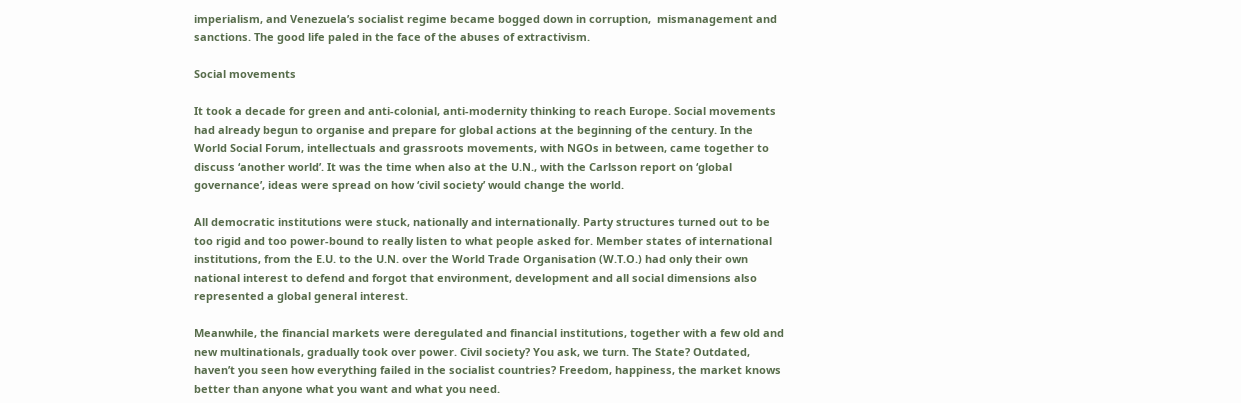imperialism, and Venezuela’s socialist regime became bogged down in corruption,  mismanagement and sanctions. The good life paled in the face of the abuses of extractivism.

Social movements

It took a decade for green and anti-colonial, anti-modernity thinking to reach Europe. Social movements had already begun to organise and prepare for global actions at the beginning of the century. In the World Social Forum, intellectuals and grassroots movements, with NGOs in between, came together to discuss ‘another world’. It was the time when also at the U.N., with the Carlsson report on ‘global governance’, ideas were spread on how ‘civil society’ would change the world.

All democratic institutions were stuck, nationally and internationally. Party structures turned out to be too rigid and too power-bound to really listen to what people asked for. Member states of international institutions, from the E.U. to the U.N. over the World Trade Organisation (W.T.O.) had only their own national interest to defend and forgot that environment, development and all social dimensions also represented a global general interest.

Meanwhile, the financial markets were deregulated and financial institutions, together with a few old and new multinationals, gradually took over power. Civil society? You ask, we turn. The State? Outdated, haven’t you seen how everything failed in the socialist countries? Freedom, happiness, the market knows better than anyone what you want and what you need.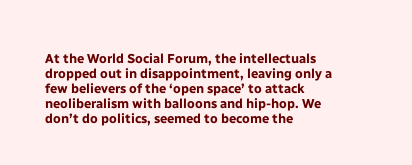At the World Social Forum, the intellectuals dropped out in disappointment, leaving only a few believers of the ‘open space’ to attack neoliberalism with balloons and hip-hop. We don’t do politics, seemed to become the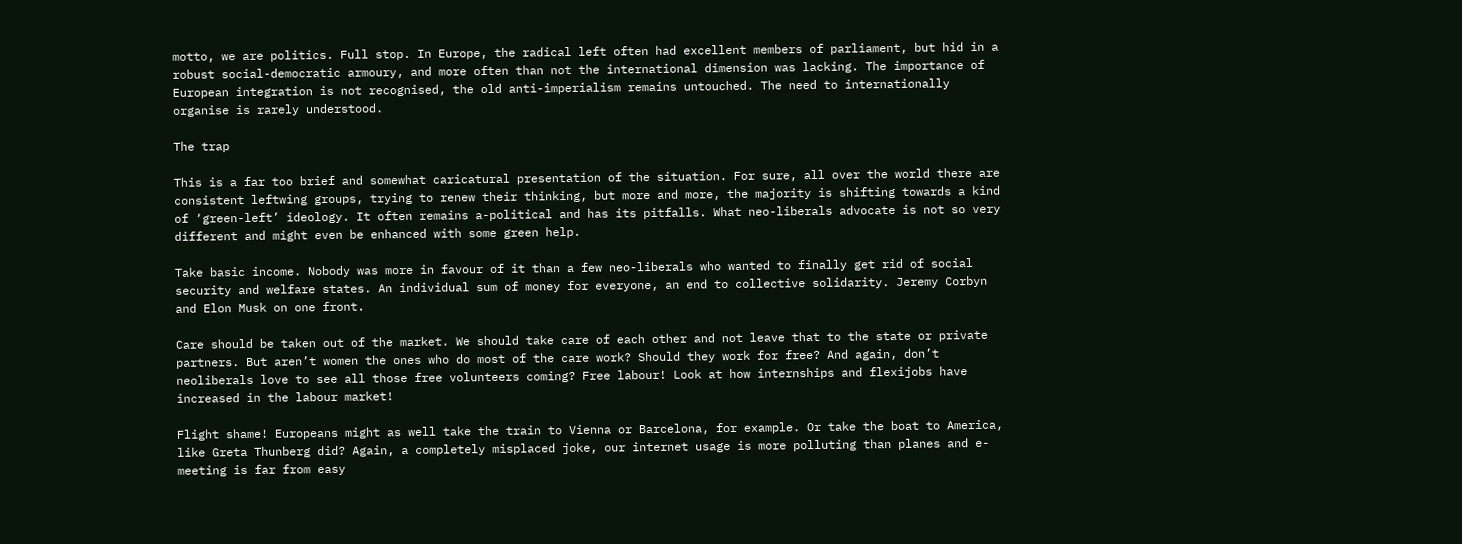motto, we are politics. Full stop. In Europe, the radical left often had excellent members of parliament, but hid in a robust social-democratic armoury, and more often than not the international dimension was lacking. The importance of European integration is not recognised, the old anti-imperialism remains untouched. The need to internationally organise is rarely understood.

The trap

This is a far too brief and somewhat caricatural presentation of the situation. For sure, all over the world there are consistent leftwing groups, trying to renew their thinking, but more and more, the majority is shifting towards a kind of ‘green-left’ ideology. It often remains a-political and has its pitfalls. What neo-liberals advocate is not so very different and might even be enhanced with some green help.

Take basic income. Nobody was more in favour of it than a few neo-liberals who wanted to finally get rid of social security and welfare states. An individual sum of money for everyone, an end to collective solidarity. Jeremy Corbyn and Elon Musk on one front.

Care should be taken out of the market. We should take care of each other and not leave that to the state or private partners. But aren’t women the ones who do most of the care work? Should they work for free? And again, don’t neoliberals love to see all those free volunteers coming? Free labour! Look at how internships and flexijobs have increased in the labour market!

Flight shame! Europeans might as well take the train to Vienna or Barcelona, for example. Or take the boat to America, like Greta Thunberg did? Again, a completely misplaced joke, our internet usage is more polluting than planes and e-meeting is far from easy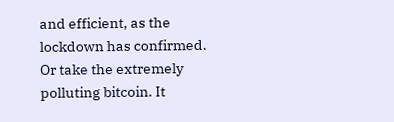and efficient, as the lockdown has confirmed. Or take the extremely polluting bitcoin. It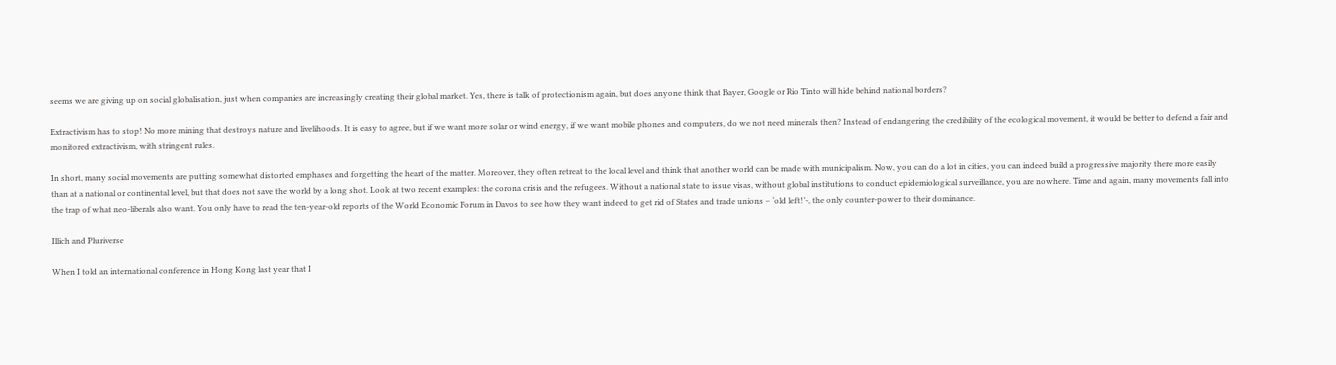seems we are giving up on social globalisation, just when companies are increasingly creating their global market. Yes, there is talk of protectionism again, but does anyone think that Bayer, Google or Rio Tinto will hide behind national borders?

Extractivism has to stop! No more mining that destroys nature and livelihoods. It is easy to agree, but if we want more solar or wind energy, if we want mobile phones and computers, do we not need minerals then? Instead of endangering the credibility of the ecological movement, it would be better to defend a fair and monitored extractivism, with stringent rules.

In short, many social movements are putting somewhat distorted emphases and forgetting the heart of the matter. Moreover, they often retreat to the local level and think that another world can be made with municipalism. Now, you can do a lot in cities, you can indeed build a progressive majority there more easily than at a national or continental level, but that does not save the world by a long shot. Look at two recent examples: the corona crisis and the refugees. Without a national state to issue visas, without global institutions to conduct epidemiological surveillance, you are nowhere. Time and again, many movements fall into the trap of what neo-liberals also want. You only have to read the ten-year-old reports of the World Economic Forum in Davos to see how they want indeed to get rid of States and trade unions – ‘old left!’-, the only counter-power to their dominance.

Illich and Pluriverse

When I told an international conference in Hong Kong last year that I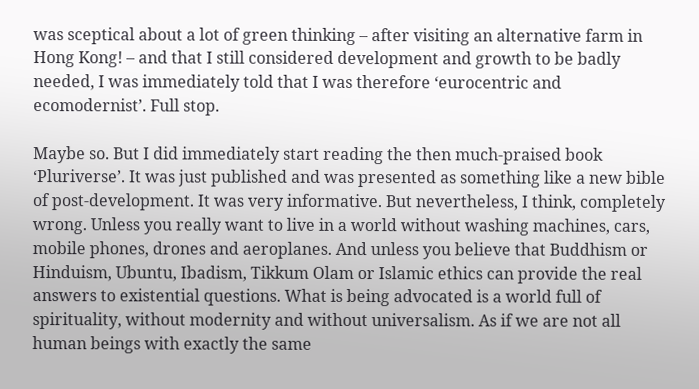was sceptical about a lot of green thinking – after visiting an alternative farm in Hong Kong! – and that I still considered development and growth to be badly needed, I was immediately told that I was therefore ‘eurocentric and ecomodernist’. Full stop.

Maybe so. But I did immediately start reading the then much-praised book ‘Pluriverse’. It was just published and was presented as something like a new bible of post-development. It was very informative. But nevertheless, I think, completely wrong. Unless you really want to live in a world without washing machines, cars, mobile phones, drones and aeroplanes. And unless you believe that Buddhism or Hinduism, Ubuntu, Ibadism, Tikkum Olam or Islamic ethics can provide the real answers to existential questions. What is being advocated is a world full of spirituality, without modernity and without universalism. As if we are not all human beings with exactly the same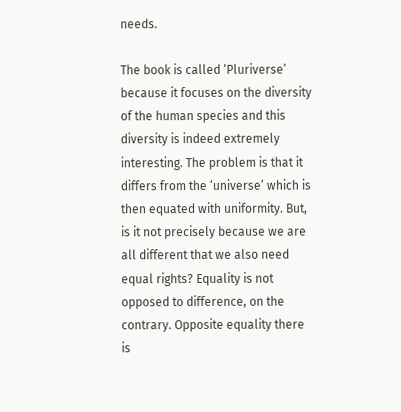needs.

The book is called ‘Pluriverse’ because it focuses on the diversity of the human species and this diversity is indeed extremely interesting. The problem is that it differs from the ‘universe’ which is then equated with uniformity. But, is it not precisely because we are all different that we also need equal rights? Equality is not opposed to difference, on the contrary. Opposite equality there is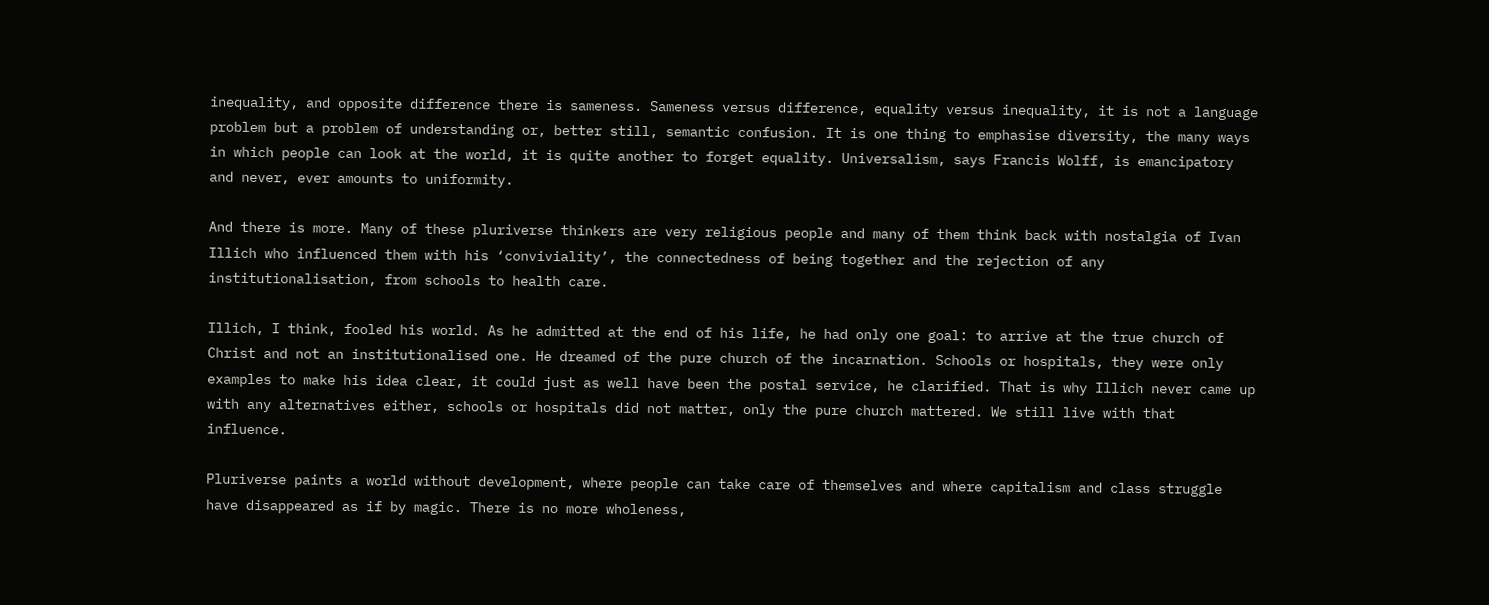inequality, and opposite difference there is sameness. Sameness versus difference, equality versus inequality, it is not a language problem but a problem of understanding or, better still, semantic confusion. It is one thing to emphasise diversity, the many ways in which people can look at the world, it is quite another to forget equality. Universalism, says Francis Wolff, is emancipatory and never, ever amounts to uniformity.

And there is more. Many of these pluriverse thinkers are very religious people and many of them think back with nostalgia of Ivan Illich who influenced them with his ‘conviviality’, the connectedness of being together and the rejection of any institutionalisation, from schools to health care.

Illich, I think, fooled his world. As he admitted at the end of his life, he had only one goal: to arrive at the true church of Christ and not an institutionalised one. He dreamed of the pure church of the incarnation. Schools or hospitals, they were only examples to make his idea clear, it could just as well have been the postal service, he clarified. That is why Illich never came up with any alternatives either, schools or hospitals did not matter, only the pure church mattered. We still live with that influence.

Pluriverse paints a world without development, where people can take care of themselves and where capitalism and class struggle have disappeared as if by magic. There is no more wholeness,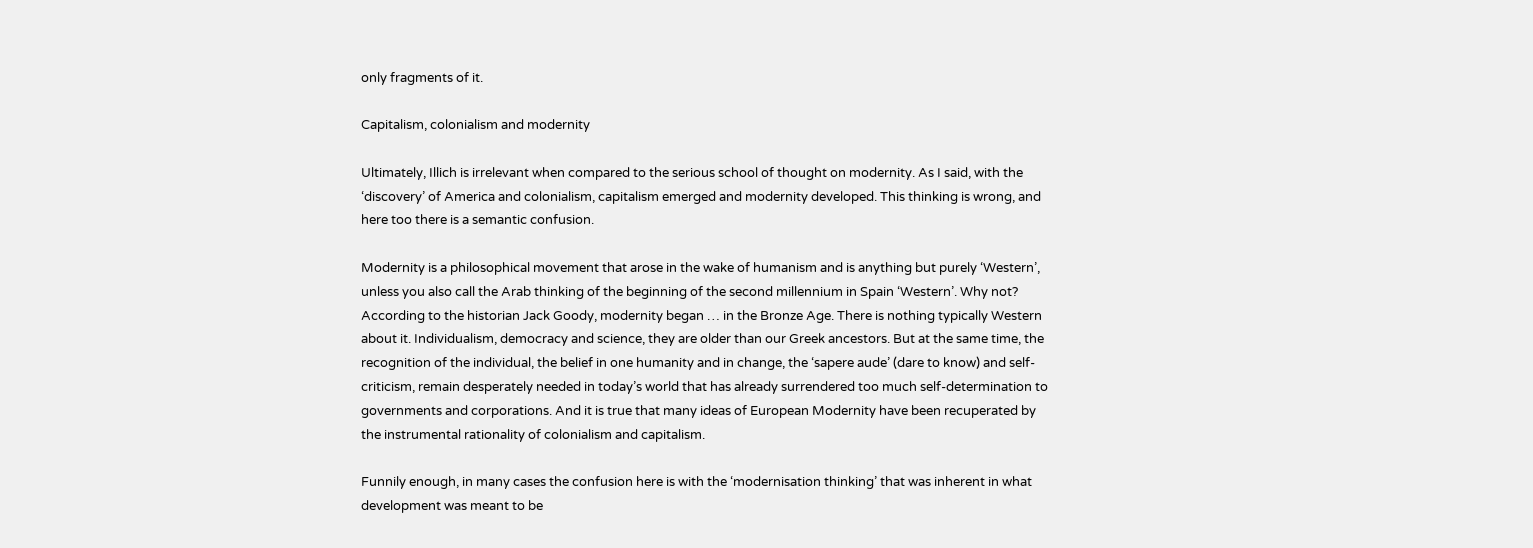only fragments of it.

Capitalism, colonialism and modernity

Ultimately, Illich is irrelevant when compared to the serious school of thought on modernity. As I said, with the ‘discovery’ of America and colonialism, capitalism emerged and modernity developed. This thinking is wrong, and here too there is a semantic confusion.

Modernity is a philosophical movement that arose in the wake of humanism and is anything but purely ‘Western’, unless you also call the Arab thinking of the beginning of the second millennium in Spain ‘Western’. Why not? According to the historian Jack Goody, modernity began … in the Bronze Age. There is nothing typically Western about it. Individualism, democracy and science, they are older than our Greek ancestors. But at the same time, the recognition of the individual, the belief in one humanity and in change, the ‘sapere aude’ (dare to know) and self-criticism, remain desperately needed in today’s world that has already surrendered too much self-determination to governments and corporations. And it is true that many ideas of European Modernity have been recuperated by the instrumental rationality of colonialism and capitalism.

Funnily enough, in many cases the confusion here is with the ‘modernisation thinking’ that was inherent in what development was meant to be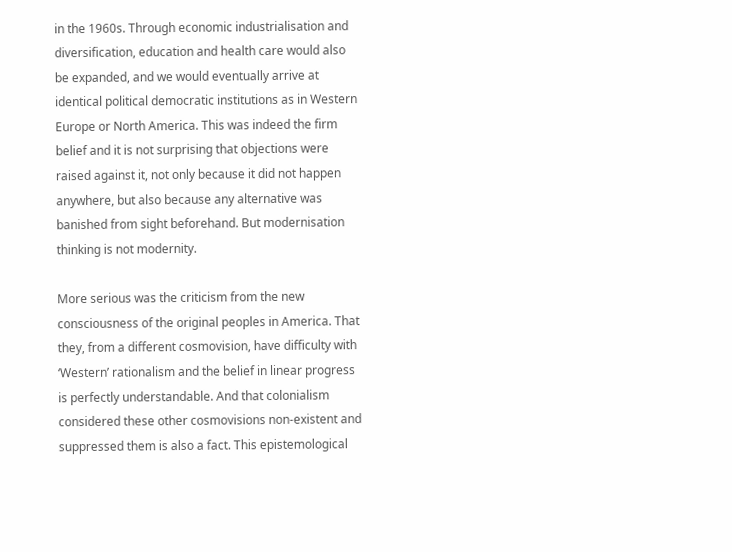in the 1960s. Through economic industrialisation and diversification, education and health care would also be expanded, and we would eventually arrive at identical political democratic institutions as in Western Europe or North America. This was indeed the firm belief and it is not surprising that objections were raised against it, not only because it did not happen anywhere, but also because any alternative was banished from sight beforehand. But modernisation thinking is not modernity.

More serious was the criticism from the new consciousness of the original peoples in America. That they, from a different cosmovision, have difficulty with ‘Western’ rationalism and the belief in linear progress is perfectly understandable. And that colonialism considered these other cosmovisions non-existent and suppressed them is also a fact. This epistemological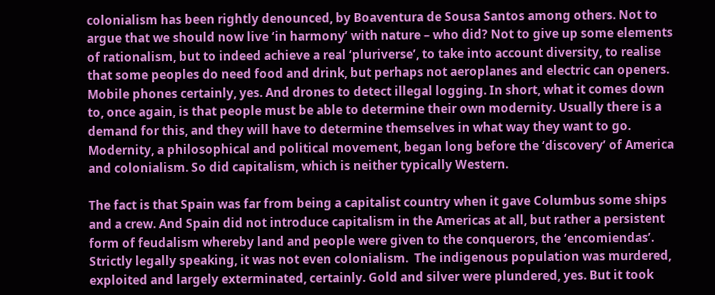colonialism has been rightly denounced, by Boaventura de Sousa Santos among others. Not to argue that we should now live ‘in harmony’ with nature – who did? Not to give up some elements of rationalism, but to indeed achieve a real ‘pluriverse’, to take into account diversity, to realise that some peoples do need food and drink, but perhaps not aeroplanes and electric can openers. Mobile phones certainly, yes. And drones to detect illegal logging. In short, what it comes down to, once again, is that people must be able to determine their own modernity. Usually there is a demand for this, and they will have to determine themselves in what way they want to go. Modernity, a philosophical and political movement, began long before the ‘discovery’ of America and colonialism. So did capitalism, which is neither typically Western.

The fact is that Spain was far from being a capitalist country when it gave Columbus some ships and a crew. And Spain did not introduce capitalism in the Americas at all, but rather a persistent form of feudalism whereby land and people were given to the conquerors, the ‘encomiendas’. Strictly legally speaking, it was not even colonialism.  The indigenous population was murdered, exploited and largely exterminated, certainly. Gold and silver were plundered, yes. But it took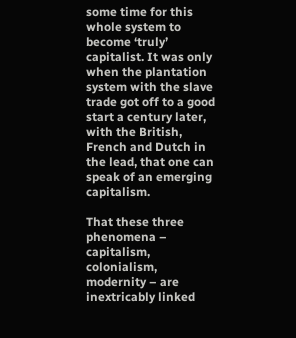some time for this whole system to become ‘truly’ capitalist. It was only when the plantation system with the slave trade got off to a good start a century later, with the British, French and Dutch in the lead, that one can speak of an emerging capitalism.

That these three phenomena – capitalism, colonialism, modernity – are inextricably linked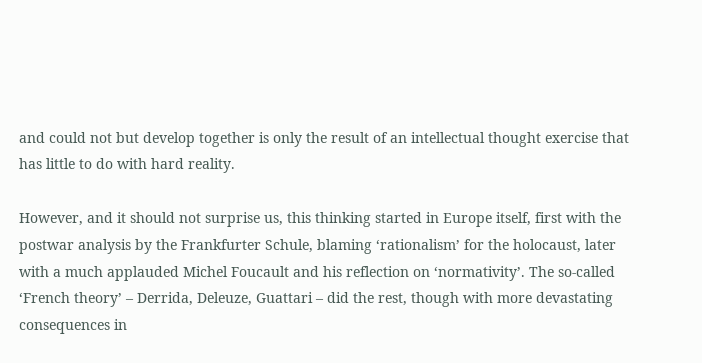and could not but develop together is only the result of an intellectual thought exercise that has little to do with hard reality.

However, and it should not surprise us, this thinking started in Europe itself, first with the postwar analysis by the Frankfurter Schule, blaming ‘rationalism’ for the holocaust, later with a much applauded Michel Foucault and his reflection on ‘normativity’. The so-called ‘French theory’ – Derrida, Deleuze, Guattari – did the rest, though with more devastating consequences in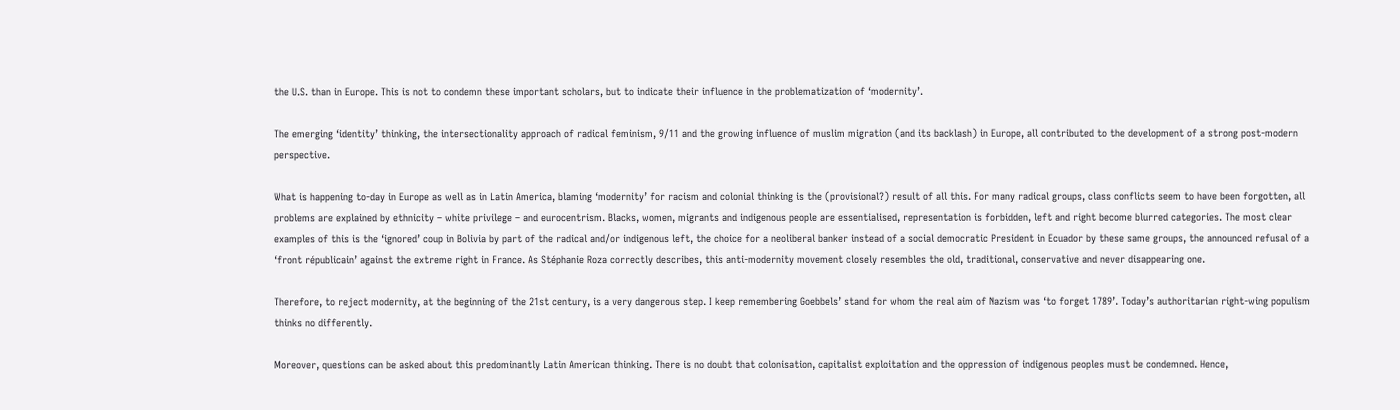the U.S. than in Europe. This is not to condemn these important scholars, but to indicate their influence in the problematization of ‘modernity’.

The emerging ‘identity’ thinking, the intersectionality approach of radical feminism, 9/11 and the growing influence of muslim migration (and its backlash) in Europe, all contributed to the development of a strong post-modern perspective.

What is happening to-day in Europe as well as in Latin America, blaming ‘modernity’ for racism and colonial thinking is the (provisional?) result of all this. For many radical groups, class conflicts seem to have been forgotten, all problems are explained by ethnicity – white privilege – and eurocentrism. Blacks, women, migrants and indigenous people are essentialised, representation is forbidden, left and right become blurred categories. The most clear examples of this is the ‘ignored’ coup in Bolivia by part of the radical and/or indigenous left, the choice for a neoliberal banker instead of a social democratic President in Ecuador by these same groups, the announced refusal of a ‘front républicain’ against the extreme right in France. As Stéphanie Roza correctly describes, this anti-modernity movement closely resembles the old, traditional, conservative and never disappearing one.

Therefore, to reject modernity, at the beginning of the 21st century, is a very dangerous step. I keep remembering Goebbels’ stand for whom the real aim of Nazism was ‘to forget 1789’. Today’s authoritarian right-wing populism thinks no differently.

Moreover, questions can be asked about this predominantly Latin American thinking. There is no doubt that colonisation, capitalist exploitation and the oppression of indigenous peoples must be condemned. Hence,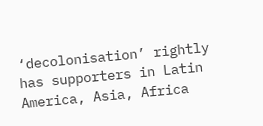‘decolonisation’ rightly has supporters in Latin America, Asia, Africa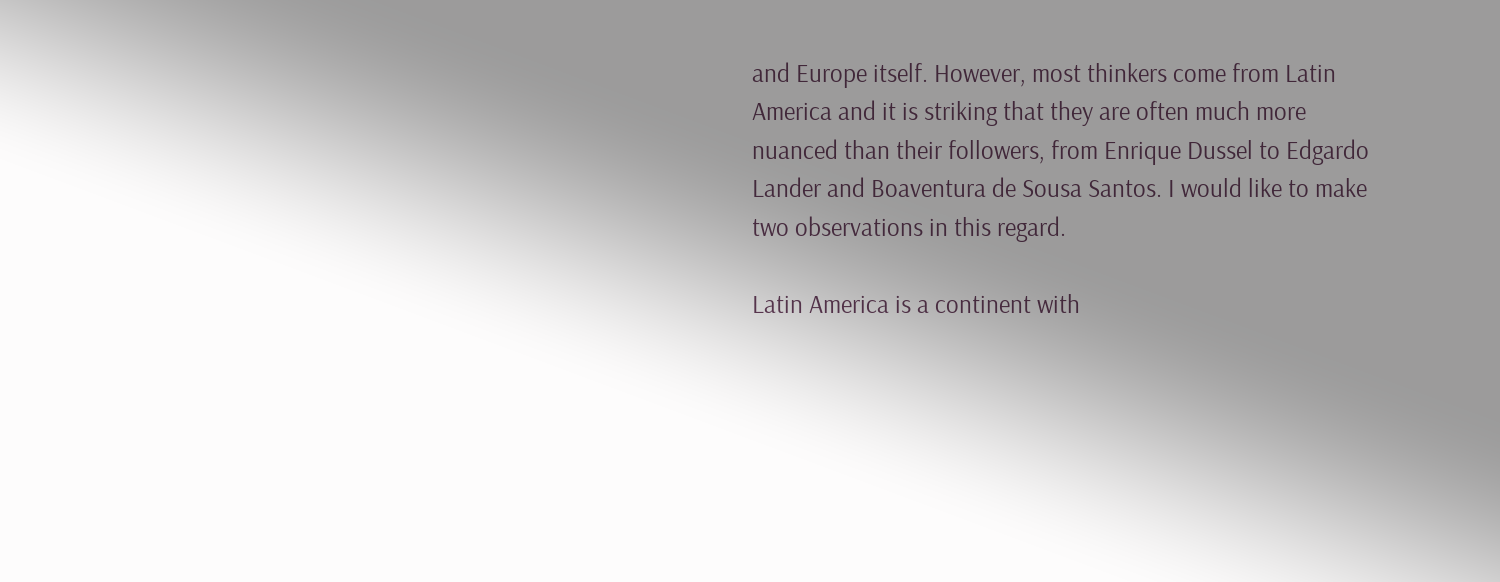and Europe itself. However, most thinkers come from Latin America and it is striking that they are often much more nuanced than their followers, from Enrique Dussel to Edgardo Lander and Boaventura de Sousa Santos. I would like to make two observations in this regard.

Latin America is a continent with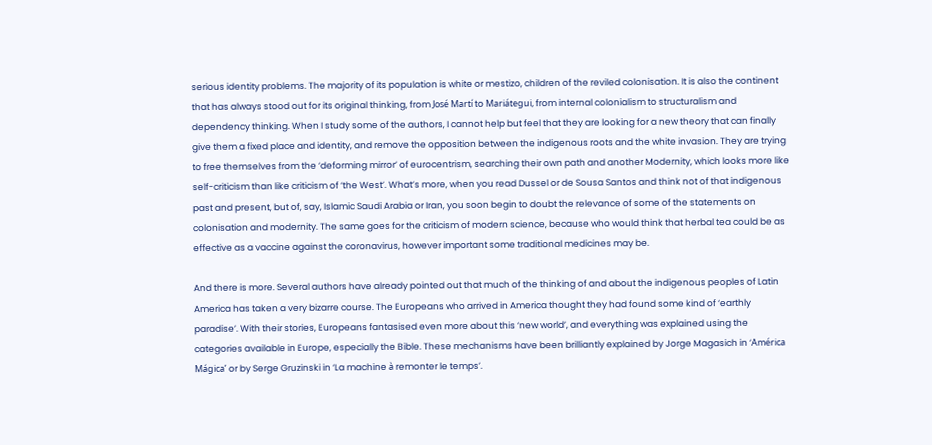serious identity problems. The majority of its population is white or mestizo, children of the reviled colonisation. It is also the continent that has always stood out for its original thinking, from José Martí to Mariátegui, from internal colonialism to structuralism and dependency thinking. When I study some of the authors, I cannot help but feel that they are looking for a new theory that can finally give them a fixed place and identity, and remove the opposition between the indigenous roots and the white invasion. They are trying to free themselves from the ‘deforming mirror’ of eurocentrism, searching their own path and another Modernity, which looks more like self-criticism than like criticism of ‘the West’. What’s more, when you read Dussel or de Sousa Santos and think not of that indigenous past and present, but of, say, Islamic Saudi Arabia or Iran, you soon begin to doubt the relevance of some of the statements on colonisation and modernity. The same goes for the criticism of modern science, because who would think that herbal tea could be as effective as a vaccine against the coronavirus, however important some traditional medicines may be.

And there is more. Several authors have already pointed out that much of the thinking of and about the indigenous peoples of Latin America has taken a very bizarre course. The Europeans who arrived in America thought they had found some kind of ‘earthly paradise’. With their stories, Europeans fantasised even more about this ‘new world’, and everything was explained using the categories available in Europe, especially the Bible. These mechanisms have been brilliantly explained by Jorge Magasich in ‘América Mágica’ or by Serge Gruzinski in ‘La machine à remonter le temps’.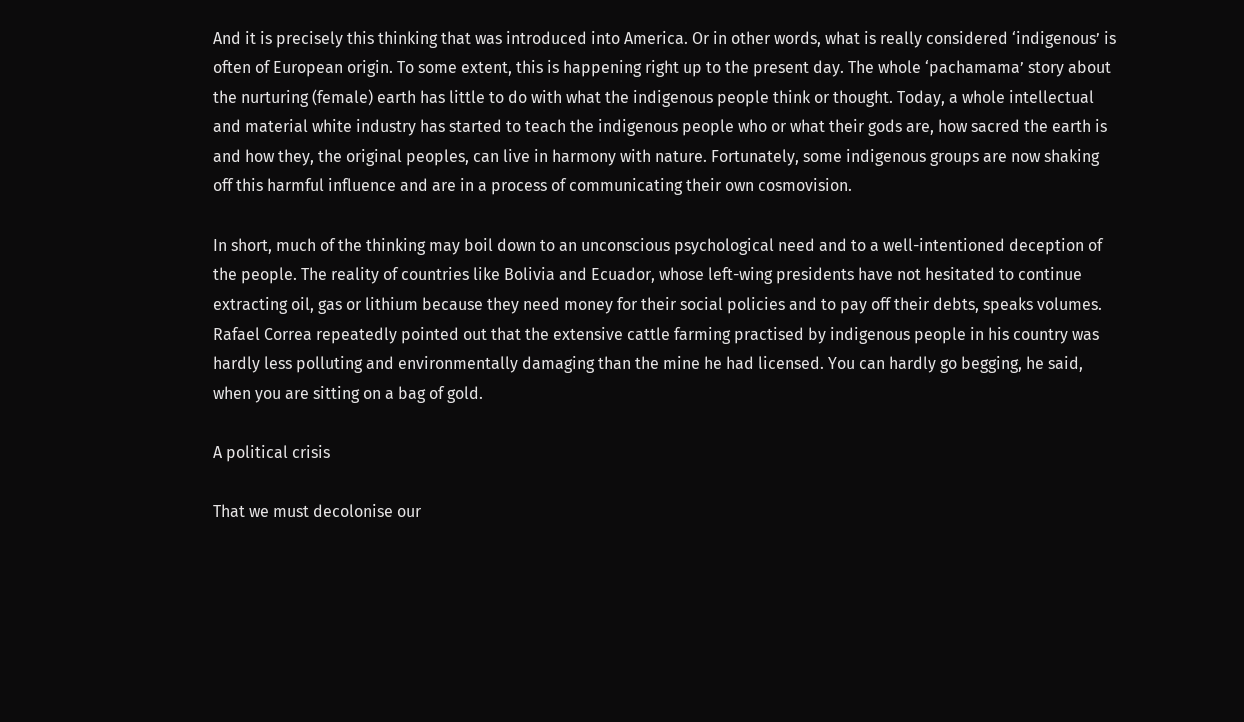And it is precisely this thinking that was introduced into America. Or in other words, what is really considered ‘indigenous’ is often of European origin. To some extent, this is happening right up to the present day. The whole ‘pachamama’ story about the nurturing (female) earth has little to do with what the indigenous people think or thought. Today, a whole intellectual and material white industry has started to teach the indigenous people who or what their gods are, how sacred the earth is and how they, the original peoples, can live in harmony with nature. Fortunately, some indigenous groups are now shaking off this harmful influence and are in a process of communicating their own cosmovision.

In short, much of the thinking may boil down to an unconscious psychological need and to a well-intentioned deception of the people. The reality of countries like Bolivia and Ecuador, whose left-wing presidents have not hesitated to continue extracting oil, gas or lithium because they need money for their social policies and to pay off their debts, speaks volumes. Rafael Correa repeatedly pointed out that the extensive cattle farming practised by indigenous people in his country was hardly less polluting and environmentally damaging than the mine he had licensed. You can hardly go begging, he said, when you are sitting on a bag of gold.

A political crisis

That we must decolonise our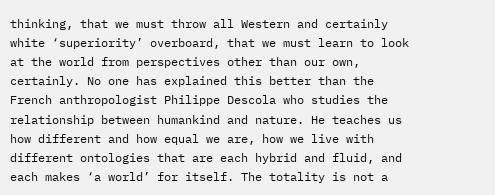thinking, that we must throw all Western and certainly white ‘superiority’ overboard, that we must learn to look at the world from perspectives other than our own, certainly. No one has explained this better than the French anthropologist Philippe Descola who studies the relationship between humankind and nature. He teaches us how different and how equal we are, how we live with different ontologies that are each hybrid and fluid, and each makes ‘a world’ for itself. The totality is not a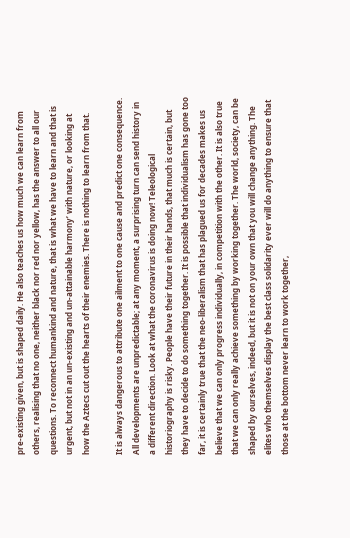pre-existing given, but is shaped daily. He also teaches us how much we can learn from others, realising that no one, neither black nor red nor yellow, has the answer to all our questions. To reconnect humankind and nature, that is what we have to learn and that is urgent, but not in an un-existing and un-attainable harmony’ with nature, or looking at how the Aztecs cut out the hearts of their enemies. There is nothing to learn from that.

It is always dangerous to attribute one ailment to one cause and predict one consequence. All developments are unpredictable; at any moment, a surprising turn can send history in a different direction. Look at what the coronavirus is doing now! Teleological historiography is risky. People have their future in their hands, that much is certain, but they have to decide to do something together. It is possible that individualism has gone too far, it is certainly true that the neo-liberalism that has plagued us for decades makes us believe that we can only progress individually, in competition with the other. It is also true that we can only really achieve something by working together. The world, society, can be shaped by ourselves, indeed, but it is not on your own that you will change anything. The elites who themselves display the best class solidarity ever will do anything to ensure that those at the bottom never learn to work together,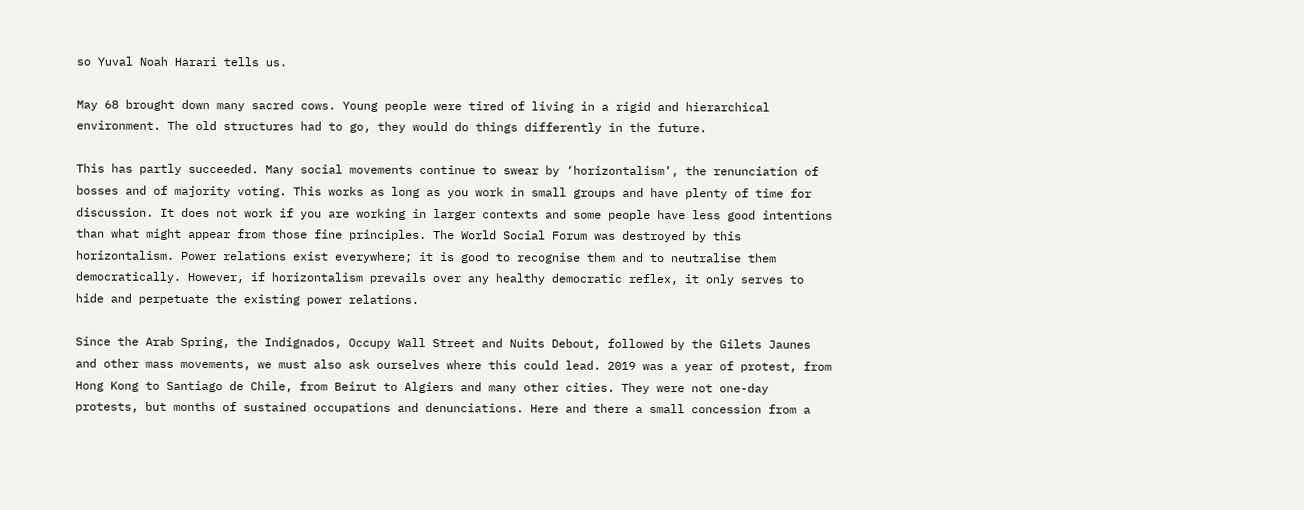so Yuval Noah Harari tells us.

May 68 brought down many sacred cows. Young people were tired of living in a rigid and hierarchical environment. The old structures had to go, they would do things differently in the future.

This has partly succeeded. Many social movements continue to swear by ‘horizontalism’, the renunciation of bosses and of majority voting. This works as long as you work in small groups and have plenty of time for discussion. It does not work if you are working in larger contexts and some people have less good intentions than what might appear from those fine principles. The World Social Forum was destroyed by this horizontalism. Power relations exist everywhere; it is good to recognise them and to neutralise them democratically. However, if horizontalism prevails over any healthy democratic reflex, it only serves to hide and perpetuate the existing power relations.

Since the Arab Spring, the Indignados, Occupy Wall Street and Nuits Debout, followed by the Gilets Jaunes and other mass movements, we must also ask ourselves where this could lead. 2019 was a year of protest, from Hong Kong to Santiago de Chile, from Beirut to Algiers and many other cities. They were not one-day protests, but months of sustained occupations and denunciations. Here and there a small concession from a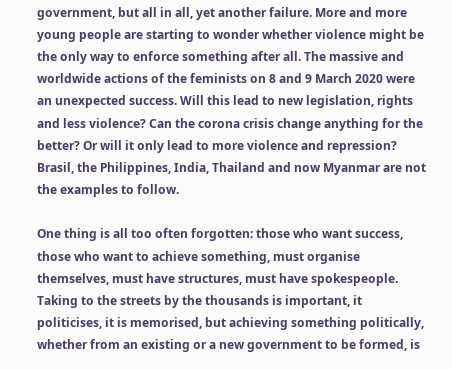government, but all in all, yet another failure. More and more young people are starting to wonder whether violence might be the only way to enforce something after all. The massive and worldwide actions of the feminists on 8 and 9 March 2020 were an unexpected success. Will this lead to new legislation, rights and less violence? Can the corona crisis change anything for the better? Or will it only lead to more violence and repression? Brasil, the Philippines, India, Thailand and now Myanmar are not the examples to follow.

One thing is all too often forgotten: those who want success, those who want to achieve something, must organise themselves, must have structures, must have spokespeople. Taking to the streets by the thousands is important, it politicises, it is memorised, but achieving something politically, whether from an existing or a new government to be formed, is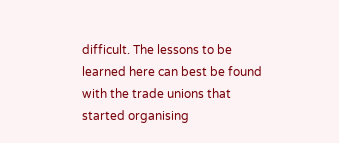difficult. The lessons to be learned here can best be found with the trade unions that started organising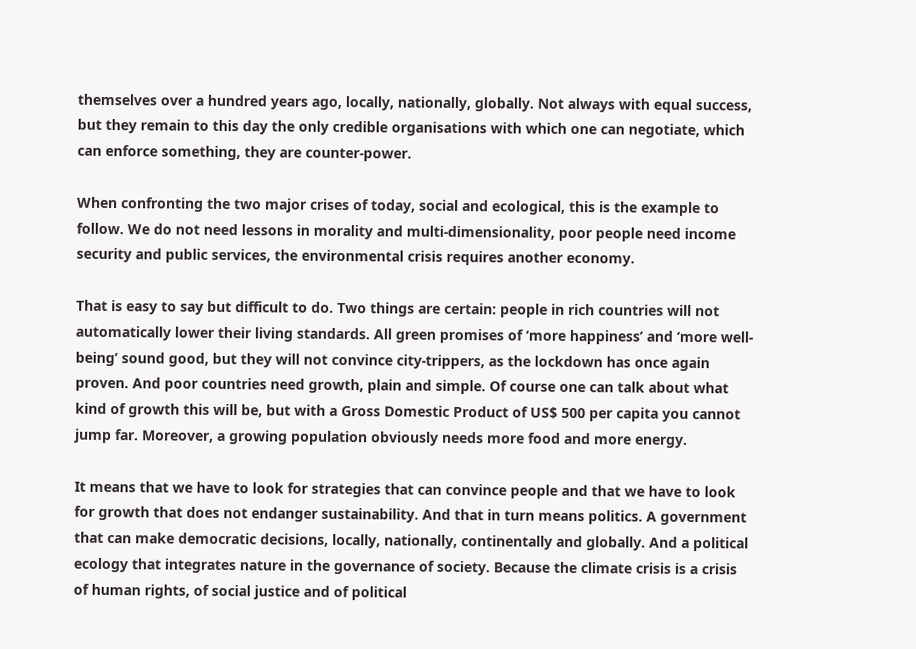themselves over a hundred years ago, locally, nationally, globally. Not always with equal success, but they remain to this day the only credible organisations with which one can negotiate, which can enforce something, they are counter-power.

When confronting the two major crises of today, social and ecological, this is the example to follow. We do not need lessons in morality and multi-dimensionality, poor people need income security and public services, the environmental crisis requires another economy.

That is easy to say but difficult to do. Two things are certain: people in rich countries will not automatically lower their living standards. All green promises of ‘more happiness’ and ‘more well-being’ sound good, but they will not convince city-trippers, as the lockdown has once again proven. And poor countries need growth, plain and simple. Of course one can talk about what kind of growth this will be, but with a Gross Domestic Product of US$ 500 per capita you cannot jump far. Moreover, a growing population obviously needs more food and more energy.

It means that we have to look for strategies that can convince people and that we have to look for growth that does not endanger sustainability. And that in turn means politics. A government that can make democratic decisions, locally, nationally, continentally and globally. And a political ecology that integrates nature in the governance of society. Because the climate crisis is a crisis of human rights, of social justice and of political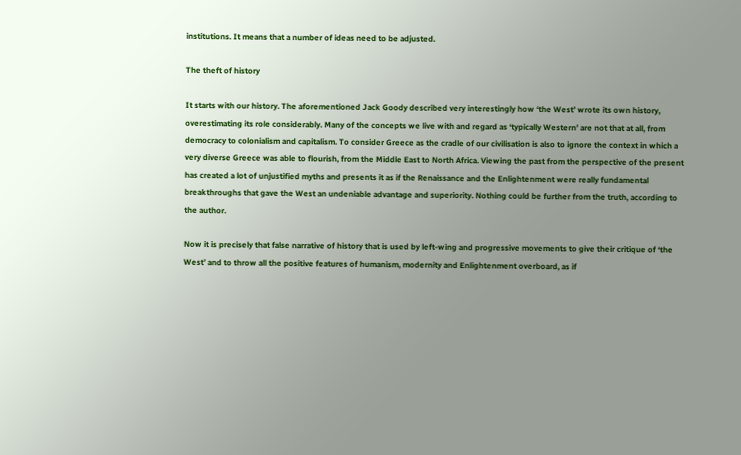institutions. It means that a number of ideas need to be adjusted.

The theft of history

It starts with our history. The aforementioned Jack Goody described very interestingly how ‘the West’ wrote its own history, overestimating its role considerably. Many of the concepts we live with and regard as ‘typically Western’ are not that at all, from democracy to colonialism and capitalism. To consider Greece as the cradle of our civilisation is also to ignore the context in which a very diverse Greece was able to flourish, from the Middle East to North Africa. Viewing the past from the perspective of the present has created a lot of unjustified myths and presents it as if the Renaissance and the Enlightenment were really fundamental breakthroughs that gave the West an undeniable advantage and superiority. Nothing could be further from the truth, according to the author.

Now it is precisely that false narrative of history that is used by left-wing and progressive movements to give their critique of ‘the West’ and to throw all the positive features of humanism, modernity and Enlightenment overboard, as if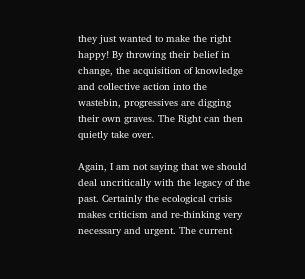they just wanted to make the right happy! By throwing their belief in change, the acquisition of knowledge and collective action into the wastebin, progressives are digging their own graves. The Right can then quietly take over.

Again, I am not saying that we should deal uncritically with the legacy of the past. Certainly the ecological crisis makes criticism and re-thinking very necessary and urgent. The current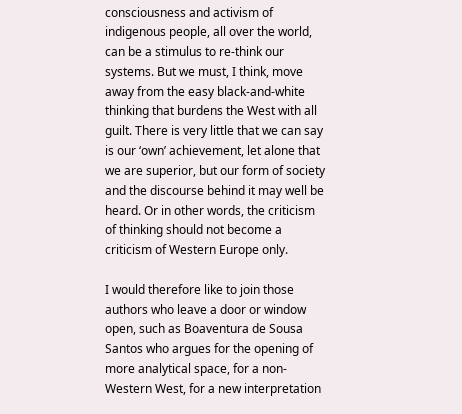consciousness and activism of indigenous people, all over the world, can be a stimulus to re-think our systems. But we must, I think, move away from the easy black-and-white thinking that burdens the West with all guilt. There is very little that we can say is our ‘own’ achievement, let alone that we are superior, but our form of society and the discourse behind it may well be heard. Or in other words, the criticism of thinking should not become a criticism of Western Europe only.

I would therefore like to join those authors who leave a door or window open, such as Boaventura de Sousa Santos who argues for the opening of more analytical space, for a non-Western West, for a new interpretation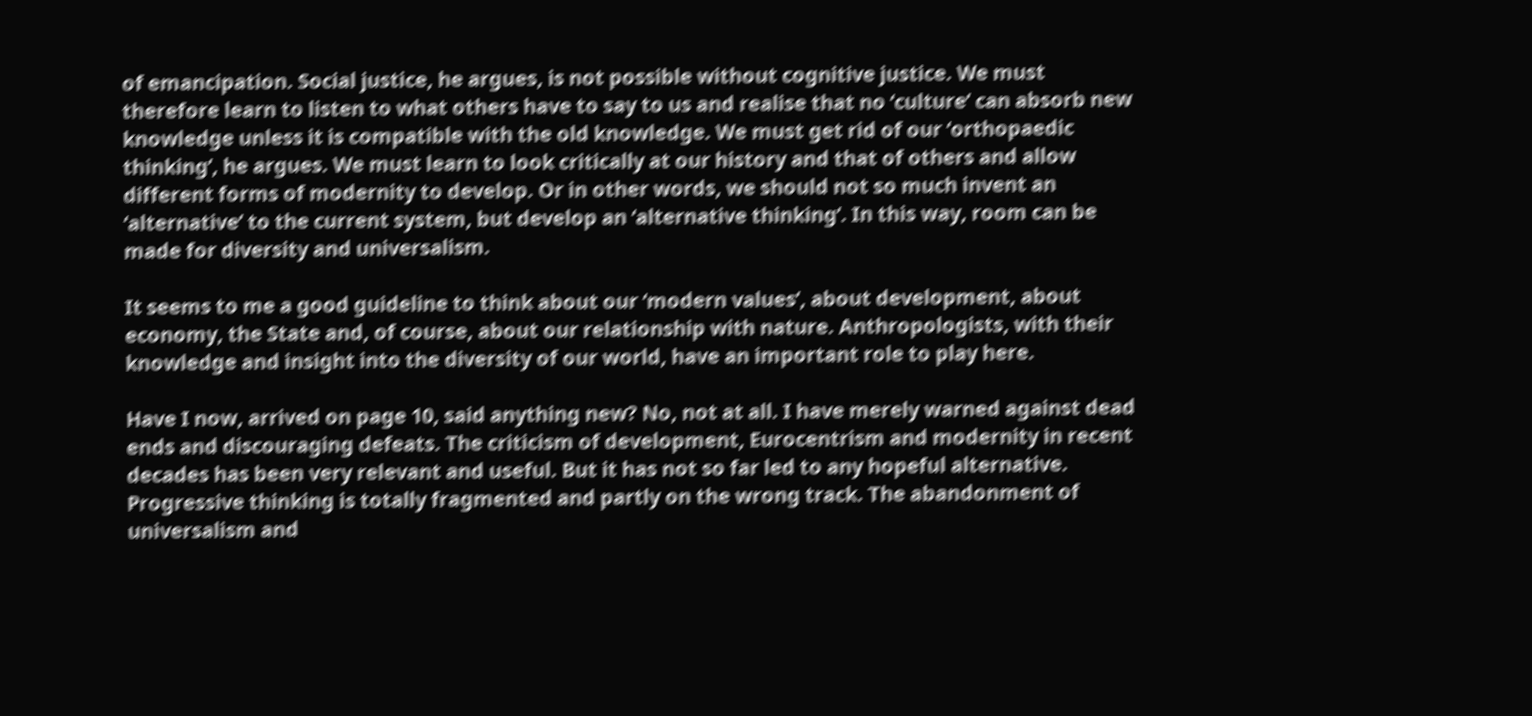of emancipation. Social justice, he argues, is not possible without cognitive justice. We must therefore learn to listen to what others have to say to us and realise that no ‘culture’ can absorb new knowledge unless it is compatible with the old knowledge. We must get rid of our ‘orthopaedic thinking’, he argues. We must learn to look critically at our history and that of others and allow different forms of modernity to develop. Or in other words, we should not so much invent an ‘alternative’ to the current system, but develop an ‘alternative thinking’. In this way, room can be made for diversity and universalism.

It seems to me a good guideline to think about our ‘modern values’, about development, about economy, the State and, of course, about our relationship with nature. Anthropologists, with their knowledge and insight into the diversity of our world, have an important role to play here.

Have I now, arrived on page 10, said anything new? No, not at all. I have merely warned against dead ends and discouraging defeats. The criticism of development, Eurocentrism and modernity in recent decades has been very relevant and useful. But it has not so far led to any hopeful alternative. Progressive thinking is totally fragmented and partly on the wrong track. The abandonment of universalism and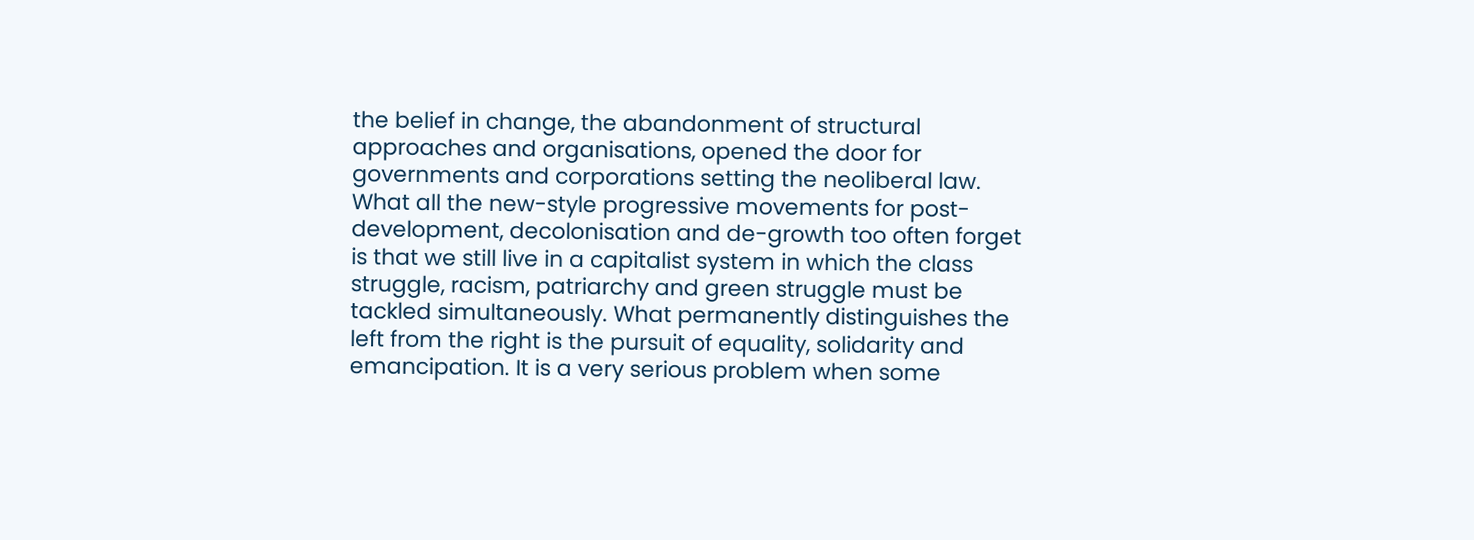the belief in change, the abandonment of structural approaches and organisations, opened the door for governments and corporations setting the neoliberal law. What all the new-style progressive movements for post-development, decolonisation and de-growth too often forget is that we still live in a capitalist system in which the class struggle, racism, patriarchy and green struggle must be tackled simultaneously. What permanently distinguishes the left from the right is the pursuit of equality, solidarity and emancipation. It is a very serious problem when some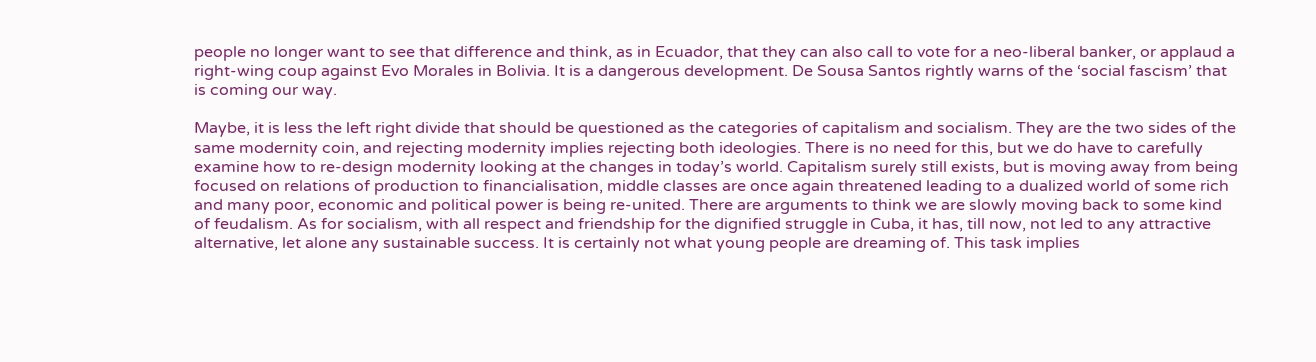people no longer want to see that difference and think, as in Ecuador, that they can also call to vote for a neo-liberal banker, or applaud a right-wing coup against Evo Morales in Bolivia. It is a dangerous development. De Sousa Santos rightly warns of the ‘social fascism’ that is coming our way.

Maybe, it is less the left right divide that should be questioned as the categories of capitalism and socialism. They are the two sides of the same modernity coin, and rejecting modernity implies rejecting both ideologies. There is no need for this, but we do have to carefully examine how to re-design modernity looking at the changes in today’s world. Capitalism surely still exists, but is moving away from being focused on relations of production to financialisation, middle classes are once again threatened leading to a dualized world of some rich and many poor, economic and political power is being re-united. There are arguments to think we are slowly moving back to some kind of feudalism. As for socialism, with all respect and friendship for the dignified struggle in Cuba, it has, till now, not led to any attractive alternative, let alone any sustainable success. It is certainly not what young people are dreaming of. This task implies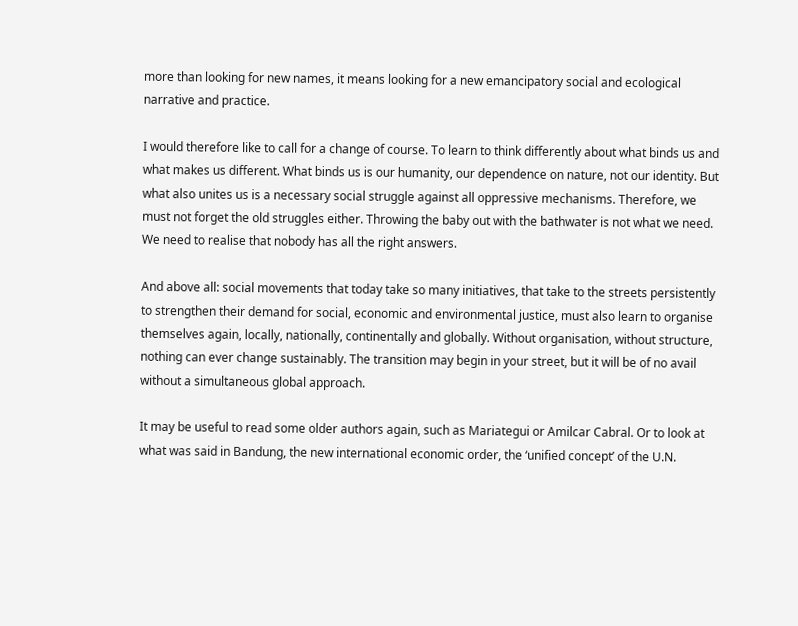more than looking for new names, it means looking for a new emancipatory social and ecological narrative and practice.

I would therefore like to call for a change of course. To learn to think differently about what binds us and what makes us different. What binds us is our humanity, our dependence on nature, not our identity. But what also unites us is a necessary social struggle against all oppressive mechanisms. Therefore, we must not forget the old struggles either. Throwing the baby out with the bathwater is not what we need. We need to realise that nobody has all the right answers.

And above all: social movements that today take so many initiatives, that take to the streets persistently to strengthen their demand for social, economic and environmental justice, must also learn to organise themselves again, locally, nationally, continentally and globally. Without organisation, without structure, nothing can ever change sustainably. The transition may begin in your street, but it will be of no avail without a simultaneous global approach.

It may be useful to read some older authors again, such as Mariategui or Amilcar Cabral. Or to look at what was said in Bandung, the new international economic order, the ‘unified concept’ of the U.N.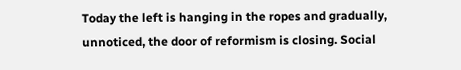Today the left is hanging in the ropes and gradually, unnoticed, the door of reformism is closing. Social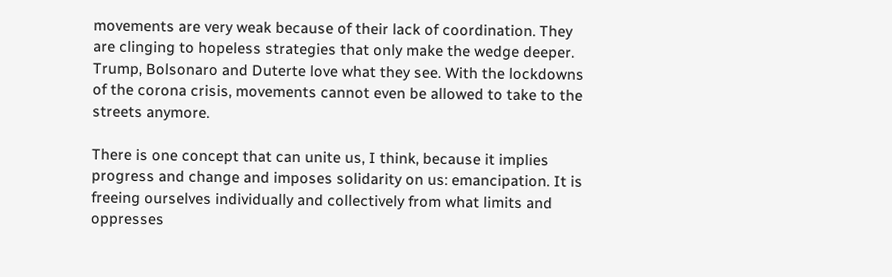movements are very weak because of their lack of coordination. They are clinging to hopeless strategies that only make the wedge deeper. Trump, Bolsonaro and Duterte love what they see. With the lockdowns of the corona crisis, movements cannot even be allowed to take to the streets anymore.

There is one concept that can unite us, I think, because it implies progress and change and imposes solidarity on us: emancipation. It is freeing ourselves individually and collectively from what limits and oppresses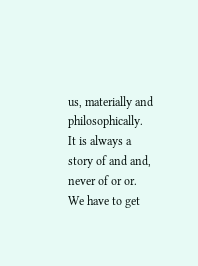us, materially and philosophically. It is always a story of and and, never of or or. We have to get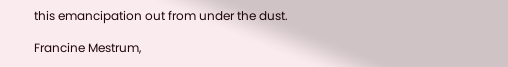this emancipation out from under the dust.

Francine Mestrum,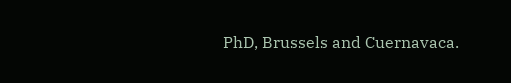PhD, Brussels and Cuernavaca.